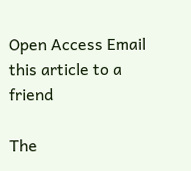Open Access Email this article to a friend

The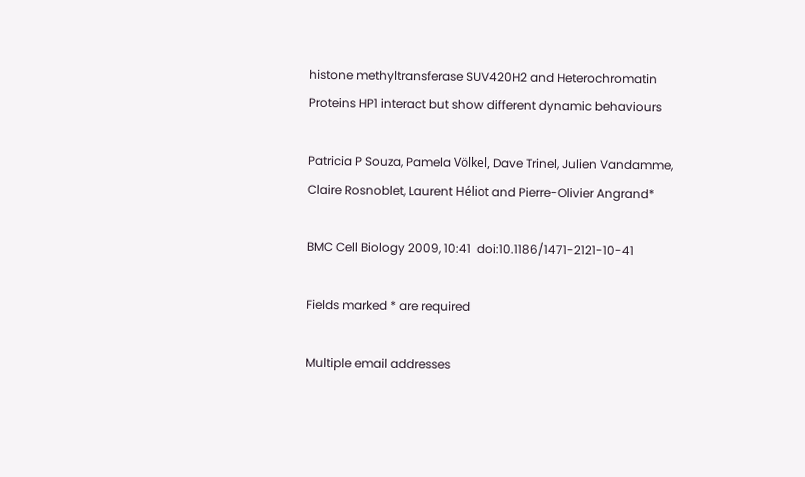histone methyltransferase SUV420H2 and Heterochromatin Proteins HP1 interact but show different dynamic behaviours

Patricia P Souza, Pamela Völkel, Dave Trinel, Julien Vandamme, Claire Rosnoblet, Laurent Héliot and Pierre-Olivier Angrand*

BMC Cell Biology 2009, 10:41  doi:10.1186/1471-2121-10-41

Fields marked * are required

Multiple email addresses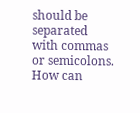should be separated with commas or semicolons.
How can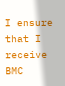I ensure that I receive BMC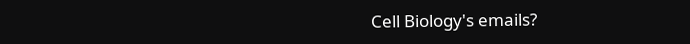Cell Biology's emails?